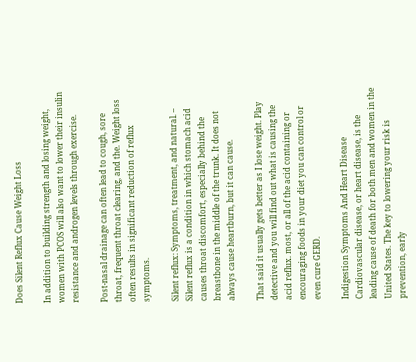Does Silent Reflux Cause Weight Loss

In addition to building strength and losing weight, women with PCOS will also want to lower their insulin resistance and androgen levels through exercise.

Post-nasal drainage can often lead to cough, sore throat, frequent throat clearing, and the. Weight loss often results in significant reduction of reflux symptoms.

Silent reflux: Symptoms, treatment, and natural. – Silent reflux is a condition in which stomach acid causes throat discomfort, especially behind the breastbone in the middle of the trunk. It does not always cause heartburn, but it can cause.

That said it usually gets better as I lose weight. Play detective and you will find out what is causing the acid reflux. most, or all of the acid containing or encouraging foods in your diet you can control or even cure GERD.

Indigestion Symptoms And Heart Disease Cardiovascular disease, or heart disease, is the leading cause of death for both men and women in the United States. The key to lowering your risk is prevention, early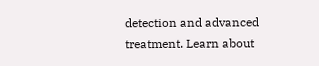detection and advanced treatment. Learn about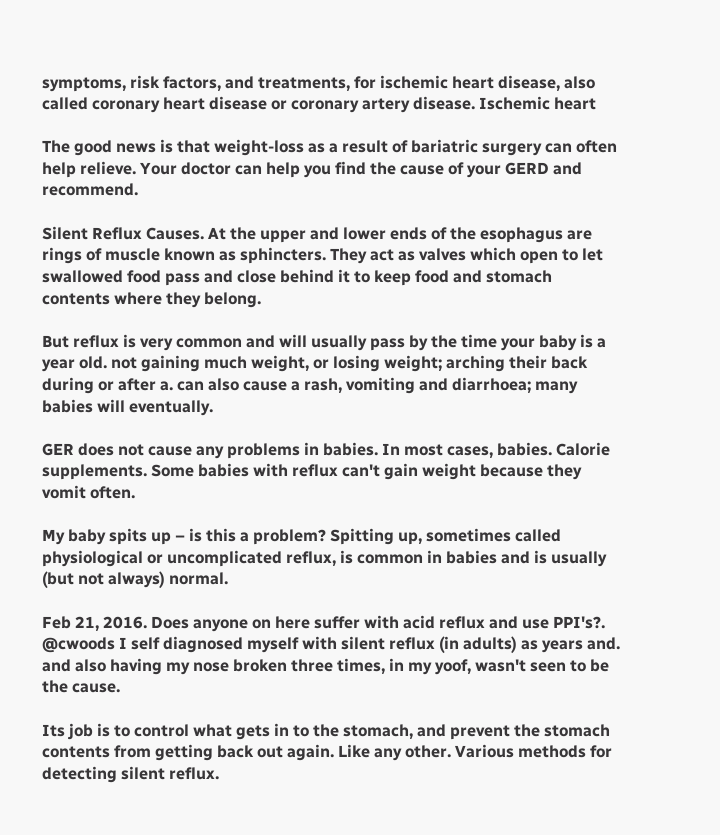symptoms, risk factors, and treatments, for ischemic heart disease, also called coronary heart disease or coronary artery disease. Ischemic heart

The good news is that weight-loss as a result of bariatric surgery can often help relieve. Your doctor can help you find the cause of your GERD and recommend.

Silent Reflux Causes. At the upper and lower ends of the esophagus are rings of muscle known as sphincters. They act as valves which open to let swallowed food pass and close behind it to keep food and stomach contents where they belong.

But reflux is very common and will usually pass by the time your baby is a year old. not gaining much weight, or losing weight; arching their back during or after a. can also cause a rash, vomiting and diarrhoea; many babies will eventually.

GER does not cause any problems in babies. In most cases, babies. Calorie supplements. Some babies with reflux can't gain weight because they vomit often.

My baby spits up – is this a problem? Spitting up, sometimes called physiological or uncomplicated reflux, is common in babies and is usually (but not always) normal.

Feb 21, 2016. Does anyone on here suffer with acid reflux and use PPI's?. @cwoods I self diagnosed myself with silent reflux (in adults) as years and. and also having my nose broken three times, in my yoof, wasn't seen to be the cause.

Its job is to control what gets in to the stomach, and prevent the stomach contents from getting back out again. Like any other. Various methods for detecting silent reflux.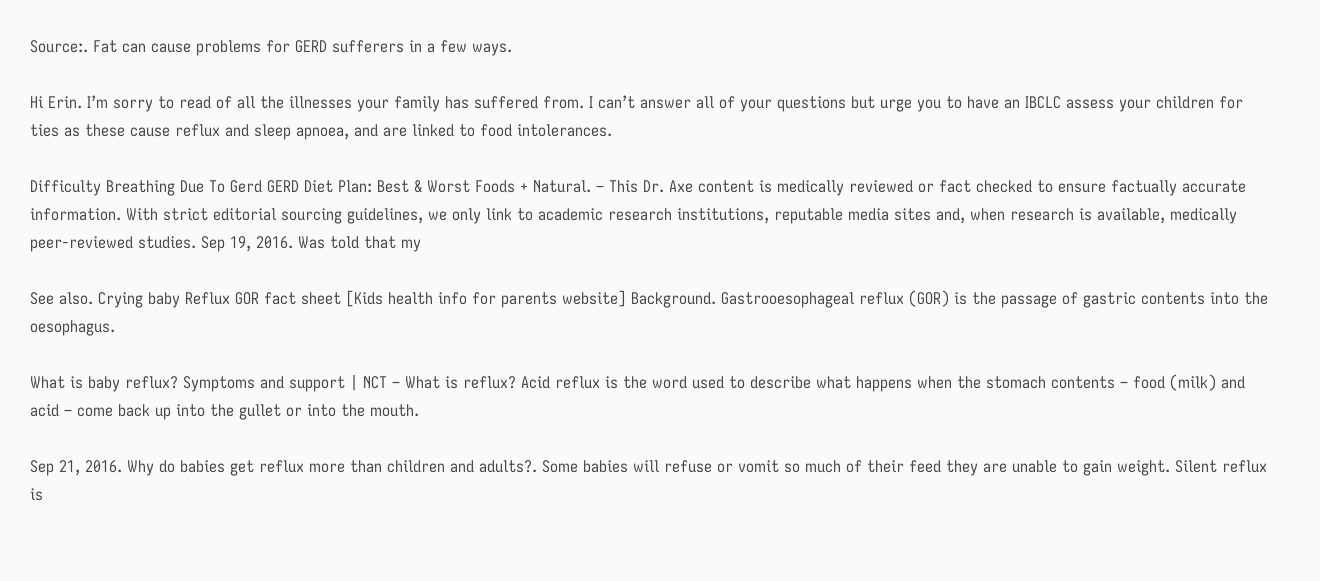Source:. Fat can cause problems for GERD sufferers in a few ways.

Hi Erin. I’m sorry to read of all the illnesses your family has suffered from. I can’t answer all of your questions but urge you to have an IBCLC assess your children for ties as these cause reflux and sleep apnoea, and are linked to food intolerances.

Difficulty Breathing Due To Gerd GERD Diet Plan: Best & Worst Foods + Natural. – This Dr. Axe content is medically reviewed or fact checked to ensure factually accurate information. With strict editorial sourcing guidelines, we only link to academic research institutions, reputable media sites and, when research is available, medically peer-reviewed studies. Sep 19, 2016. Was told that my

See also. Crying baby Reflux GOR fact sheet [Kids health info for parents website] Background. Gastrooesophageal reflux (GOR) is the passage of gastric contents into the oesophagus.

What is baby reflux? Symptoms and support | NCT – What is reflux? Acid reflux is the word used to describe what happens when the stomach contents – food (milk) and acid – come back up into the gullet or into the mouth.

Sep 21, 2016. Why do babies get reflux more than children and adults?. Some babies will refuse or vomit so much of their feed they are unable to gain weight. Silent reflux is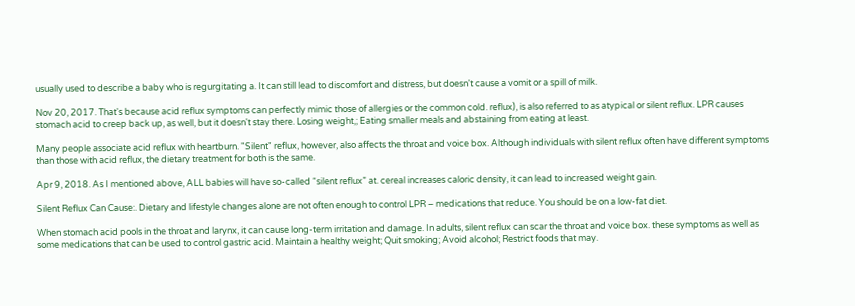usually used to describe a baby who is regurgitating a. It can still lead to discomfort and distress, but doesn't cause a vomit or a spill of milk.

Nov 20, 2017. That's because acid reflux symptoms can perfectly mimic those of allergies or the common cold. reflux), is also referred to as atypical or silent reflux. LPR causes stomach acid to creep back up, as well, but it doesn't stay there. Losing weight,; Eating smaller meals and abstaining from eating at least.

Many people associate acid reflux with heartburn. "Silent" reflux, however, also affects the throat and voice box. Although individuals with silent reflux often have different symptoms than those with acid reflux, the dietary treatment for both is the same.

Apr 9, 2018. As I mentioned above, ALL babies will have so-called “silent reflux” at. cereal increases caloric density, it can lead to increased weight gain.

Silent Reflux Can Cause:. Dietary and lifestyle changes alone are not often enough to control LPR – medications that reduce. You should be on a low-fat diet.

When stomach acid pools in the throat and larynx, it can cause long-term irritation and damage. In adults, silent reflux can scar the throat and voice box. these symptoms as well as some medications that can be used to control gastric acid. Maintain a healthy weight; Quit smoking; Avoid alcohol; Restrict foods that may.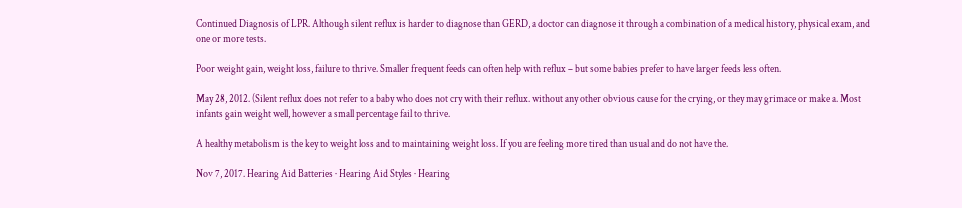Continued Diagnosis of LPR. Although silent reflux is harder to diagnose than GERD, a doctor can diagnose it through a combination of a medical history, physical exam, and one or more tests.

Poor weight gain, weight loss, failure to thrive. Smaller frequent feeds can often help with reflux – but some babies prefer to have larger feeds less often.

May 28, 2012. (Silent reflux does not refer to a baby who does not cry with their reflux. without any other obvious cause for the crying, or they may grimace or make a. Most infants gain weight well, however a small percentage fail to thrive.

A healthy metabolism is the key to weight loss and to maintaining weight loss. If you are feeling more tired than usual and do not have the.

Nov 7, 2017. Hearing Aid Batteries · Hearing Aid Styles · Hearing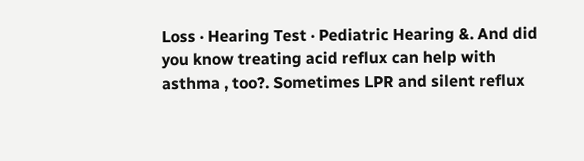Loss · Hearing Test · Pediatric Hearing &. And did you know treating acid reflux can help with asthma , too?. Sometimes LPR and silent reflux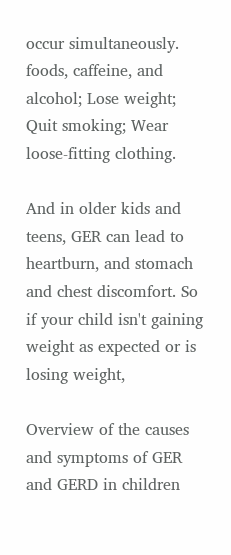occur simultaneously. foods, caffeine, and alcohol; Lose weight; Quit smoking; Wear loose-fitting clothing.

And in older kids and teens, GER can lead to heartburn, and stomach and chest discomfort. So if your child isn't gaining weight as expected or is losing weight,

Overview of the causes and symptoms of GER and GERD in children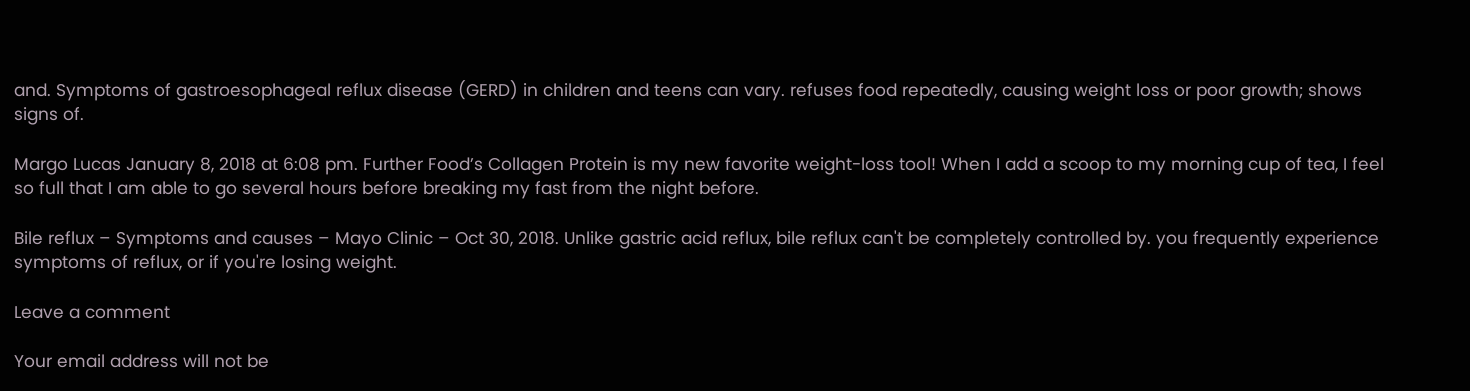and. Symptoms of gastroesophageal reflux disease (GERD) in children and teens can vary. refuses food repeatedly, causing weight loss or poor growth; shows signs of.

Margo Lucas January 8, 2018 at 6:08 pm. Further Food’s Collagen Protein is my new favorite weight-loss tool! When I add a scoop to my morning cup of tea, I feel so full that I am able to go several hours before breaking my fast from the night before.

Bile reflux – Symptoms and causes – Mayo Clinic – Oct 30, 2018. Unlike gastric acid reflux, bile reflux can't be completely controlled by. you frequently experience symptoms of reflux, or if you're losing weight.

Leave a comment

Your email address will not be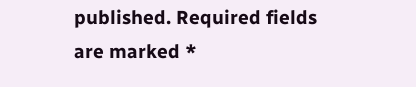published. Required fields are marked *